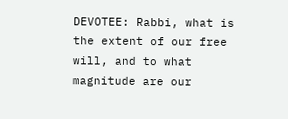DEVOTEE: Rabbi, what is the extent of our free will, and to what magnitude are our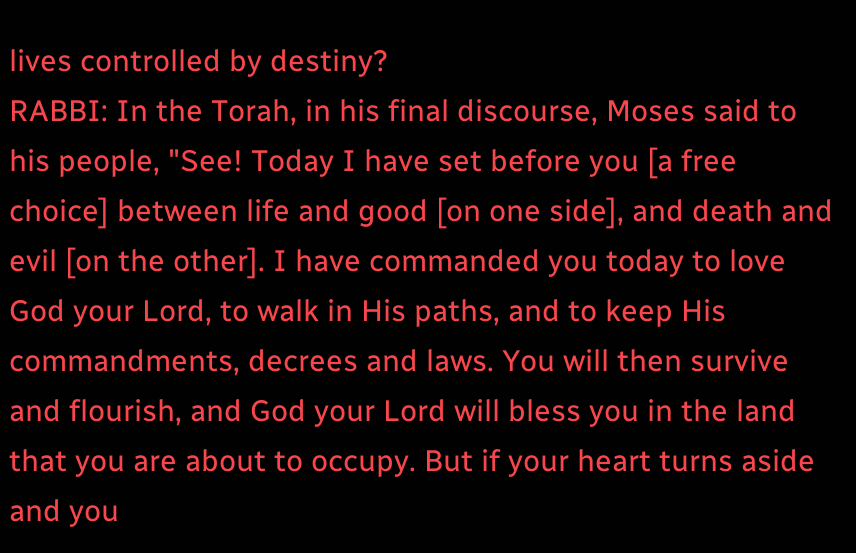lives controlled by destiny?
RABBI: In the Torah, in his final discourse, Moses said to his people, "See! Today I have set before you [a free choice] between life and good [on one side], and death and evil [on the other]. I have commanded you today to love God your Lord, to walk in His paths, and to keep His commandments, decrees and laws. You will then survive and flourish, and God your Lord will bless you in the land that you are about to occupy. But if your heart turns aside and you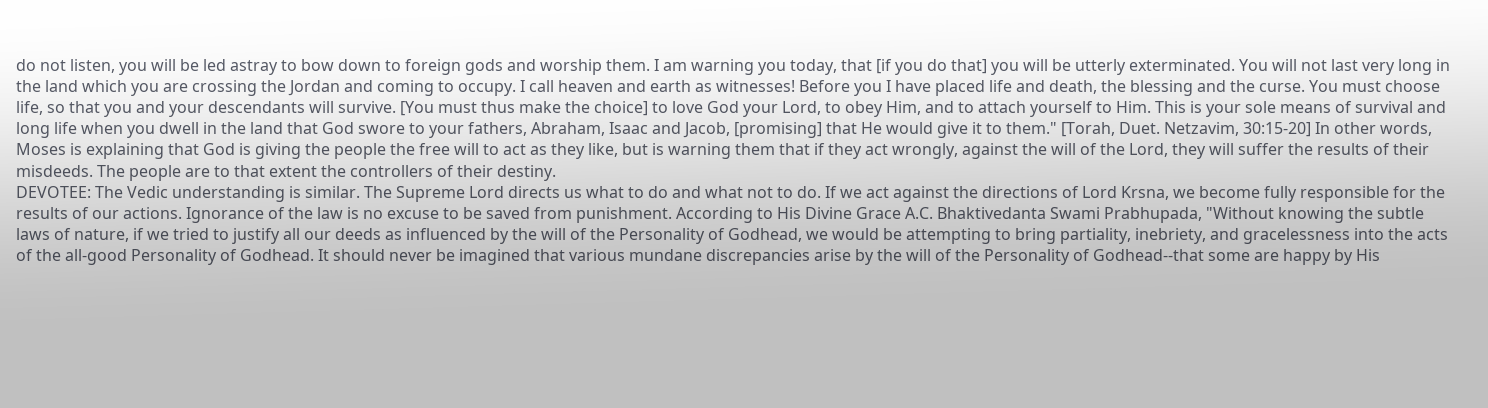do not listen, you will be led astray to bow down to foreign gods and worship them. I am warning you today, that [if you do that] you will be utterly exterminated. You will not last very long in the land which you are crossing the Jordan and coming to occupy. I call heaven and earth as witnesses! Before you I have placed life and death, the blessing and the curse. You must choose life, so that you and your descendants will survive. [You must thus make the choice] to love God your Lord, to obey Him, and to attach yourself to Him. This is your sole means of survival and long life when you dwell in the land that God swore to your fathers, Abraham, Isaac and Jacob, [promising] that He would give it to them." [Torah, Duet. Netzavim, 30:15-20] In other words, Moses is explaining that God is giving the people the free will to act as they like, but is warning them that if they act wrongly, against the will of the Lord, they will suffer the results of their misdeeds. The people are to that extent the controllers of their destiny.
DEVOTEE: The Vedic understanding is similar. The Supreme Lord directs us what to do and what not to do. If we act against the directions of Lord Krsna, we become fully responsible for the results of our actions. Ignorance of the law is no excuse to be saved from punishment. According to His Divine Grace A.C. Bhaktivedanta Swami Prabhupada, "Without knowing the subtle laws of nature, if we tried to justify all our deeds as influenced by the will of the Personality of Godhead, we would be attempting to bring partiality, inebriety, and gracelessness into the acts of the all-good Personality of Godhead. It should never be imagined that various mundane discrepancies arise by the will of the Personality of Godhead--that some are happy by His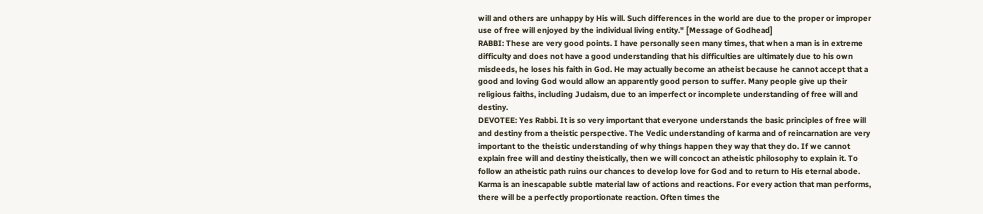will and others are unhappy by His will. Such differences in the world are due to the proper or improper use of free will enjoyed by the individual living entity." [Message of Godhead]
RABBI: These are very good points. I have personally seen many times, that when a man is in extreme difficulty and does not have a good understanding that his difficulties are ultimately due to his own misdeeds, he loses his faith in God. He may actually become an atheist because he cannot accept that a good and loving God would allow an apparently good person to suffer. Many people give up their religious faiths, including Judaism, due to an imperfect or incomplete understanding of free will and destiny.
DEVOTEE: Yes Rabbi. It is so very important that everyone understands the basic principles of free will and destiny from a theistic perspective. The Vedic understanding of karma and of reincarnation are very important to the theistic understanding of why things happen they way that they do. If we cannot explain free will and destiny theistically, then we will concoct an atheistic philosophy to explain it. To follow an atheistic path ruins our chances to develop love for God and to return to His eternal abode. Karma is an inescapable subtle material law of actions and reactions. For every action that man performs, there will be a perfectly proportionate reaction. Often times the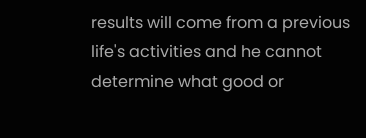results will come from a previous life's activities and he cannot determine what good or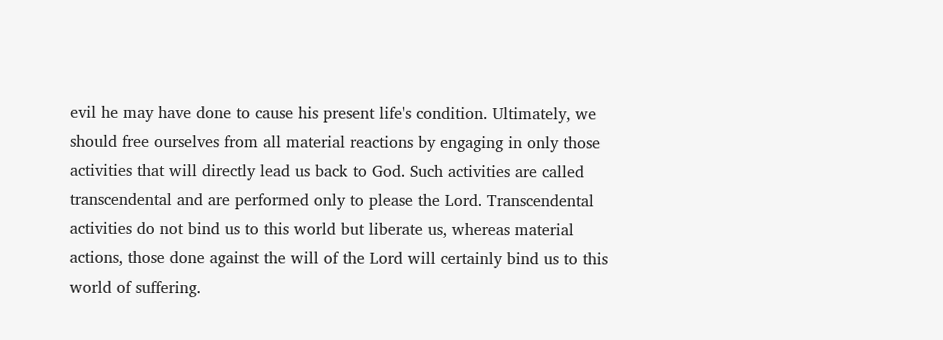evil he may have done to cause his present life's condition. Ultimately, we should free ourselves from all material reactions by engaging in only those activities that will directly lead us back to God. Such activities are called transcendental and are performed only to please the Lord. Transcendental activities do not bind us to this world but liberate us, whereas material actions, those done against the will of the Lord will certainly bind us to this world of suffering.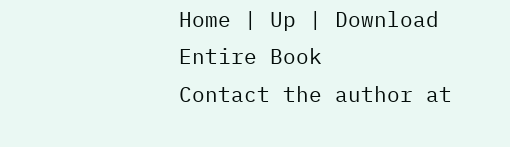Home | Up | Download Entire Book
Contact the author at